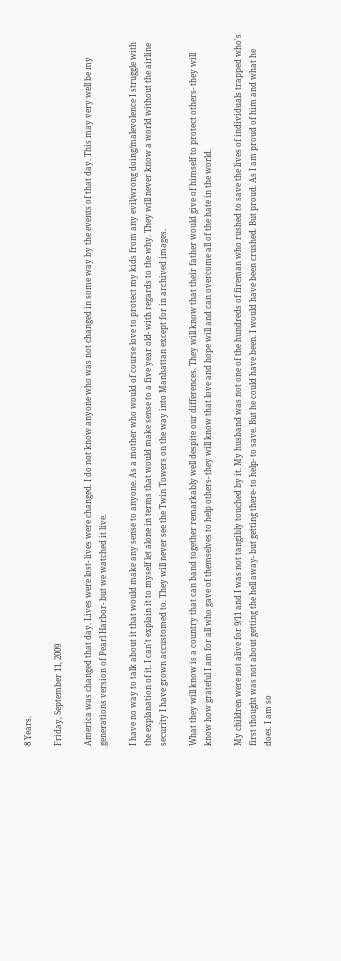8 Years.

Friday, September 11, 2009

America was changed that day. Lives were lost- lives were changed. I do not know anyone who was not changed in some way by the events of that day. This may very well be my generations version of Pearl Harbor- but we watched it live.

I have no way to talk about it that would make any sense to anyone. As a mother who would of course love to protect my kids from any evil/wrong doing/malevolence I struggle with the explanation of it. I can't explain it to myself let alone in terms that would make sense to a five year old- with regards to the why. They will never know a world without the airline security I have grown accustomed to. They will never see the Twin Towers on the way into Manhattan except for in archived images.

What they will know is a country that can band together remarkably well despite our differences. They will know that their father would give of himself to protect others- they will know how grateful I am for all who gave of themselves to help others- they will know that love and hope will and can overcome all of the hate in the world.

My children were not alive for 9/11 and I was not tangibly touched by it. My husband was not one of the hundreds of fireman who rushed to save the lives of individuals trapped who's first thought was not about getting the hell away- but getting there- to help- to save. But he could have been. I would have been crushed. But proud. As I am proud of him and what he does. I am so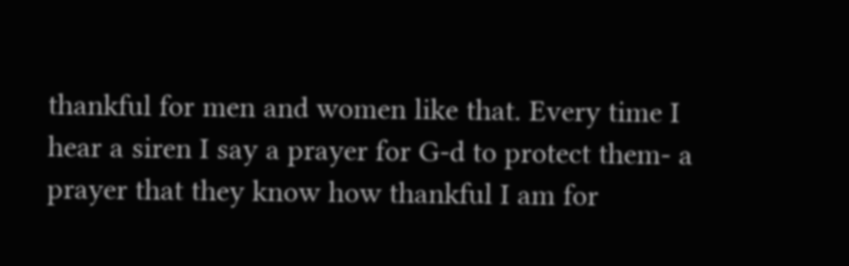thankful for men and women like that. Every time I hear a siren I say a prayer for G-d to protect them- a prayer that they know how thankful I am for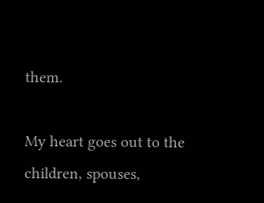them.

My heart goes out to the children, spouses,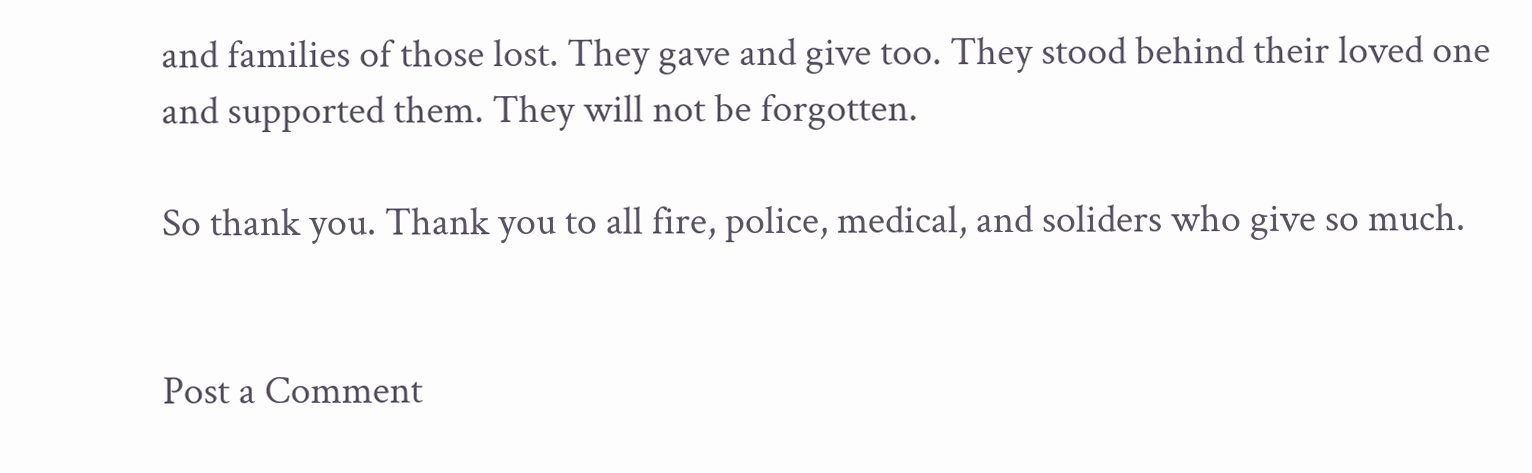and families of those lost. They gave and give too. They stood behind their loved one and supported them. They will not be forgotten.

So thank you. Thank you to all fire, police, medical, and soliders who give so much.


Post a Comment